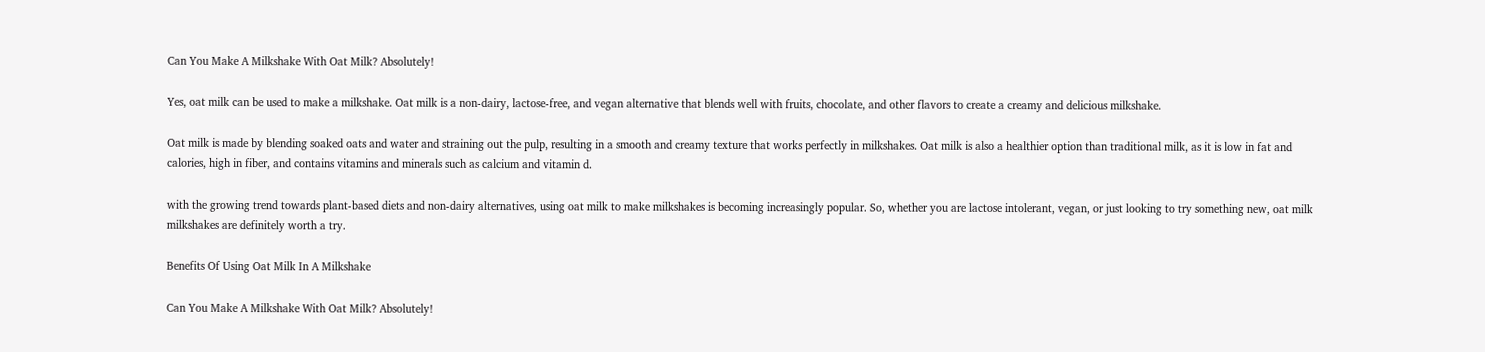Can You Make A Milkshake With Oat Milk? Absolutely!

Yes, oat milk can be used to make a milkshake. Oat milk is a non-dairy, lactose-free, and vegan alternative that blends well with fruits, chocolate, and other flavors to create a creamy and delicious milkshake.

Oat milk is made by blending soaked oats and water and straining out the pulp, resulting in a smooth and creamy texture that works perfectly in milkshakes. Oat milk is also a healthier option than traditional milk, as it is low in fat and calories, high in fiber, and contains vitamins and minerals such as calcium and vitamin d.

with the growing trend towards plant-based diets and non-dairy alternatives, using oat milk to make milkshakes is becoming increasingly popular. So, whether you are lactose intolerant, vegan, or just looking to try something new, oat milk milkshakes are definitely worth a try.

Benefits Of Using Oat Milk In A Milkshake

Can You Make A Milkshake With Oat Milk? Absolutely!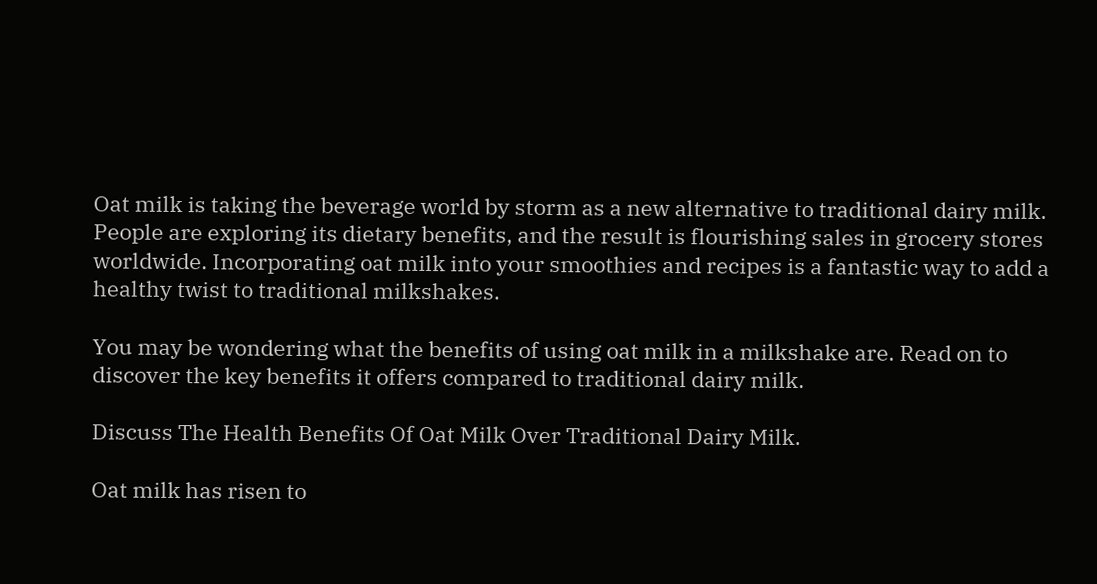Oat milk is taking the beverage world by storm as a new alternative to traditional dairy milk. People are exploring its dietary benefits, and the result is flourishing sales in grocery stores worldwide. Incorporating oat milk into your smoothies and recipes is a fantastic way to add a healthy twist to traditional milkshakes.

You may be wondering what the benefits of using oat milk in a milkshake are. Read on to discover the key benefits it offers compared to traditional dairy milk.

Discuss The Health Benefits Of Oat Milk Over Traditional Dairy Milk.

Oat milk has risen to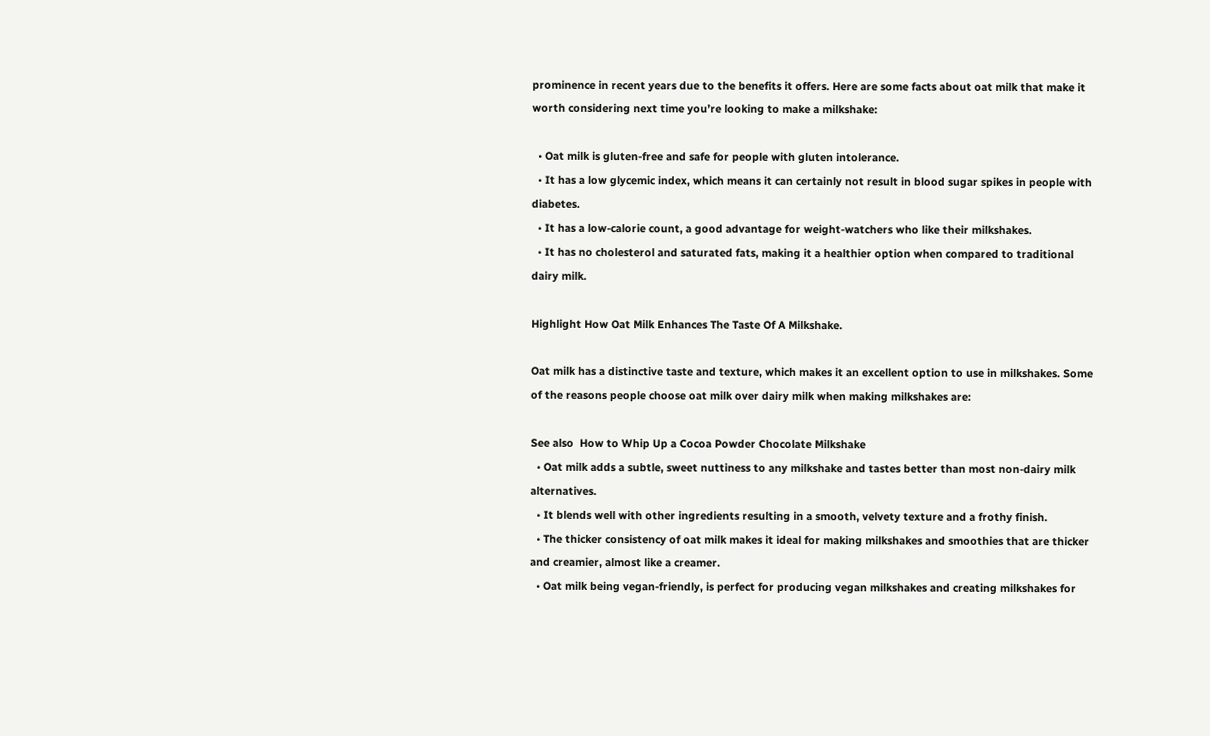prominence in recent years due to the benefits it offers. Here are some facts about oat milk that make it worth considering next time you’re looking to make a milkshake:

  • Oat milk is gluten-free and safe for people with gluten intolerance.
  • It has a low glycemic index, which means it can certainly not result in blood sugar spikes in people with diabetes.
  • It has a low-calorie count, a good advantage for weight-watchers who like their milkshakes.
  • It has no cholesterol and saturated fats, making it a healthier option when compared to traditional dairy milk.

Highlight How Oat Milk Enhances The Taste Of A Milkshake.

Oat milk has a distinctive taste and texture, which makes it an excellent option to use in milkshakes. Some of the reasons people choose oat milk over dairy milk when making milkshakes are:

See also  How to Whip Up a Cocoa Powder Chocolate Milkshake
  • Oat milk adds a subtle, sweet nuttiness to any milkshake and tastes better than most non-dairy milk alternatives.
  • It blends well with other ingredients resulting in a smooth, velvety texture and a frothy finish.
  • The thicker consistency of oat milk makes it ideal for making milkshakes and smoothies that are thicker and creamier, almost like a creamer.
  • Oat milk being vegan-friendly, is perfect for producing vegan milkshakes and creating milkshakes for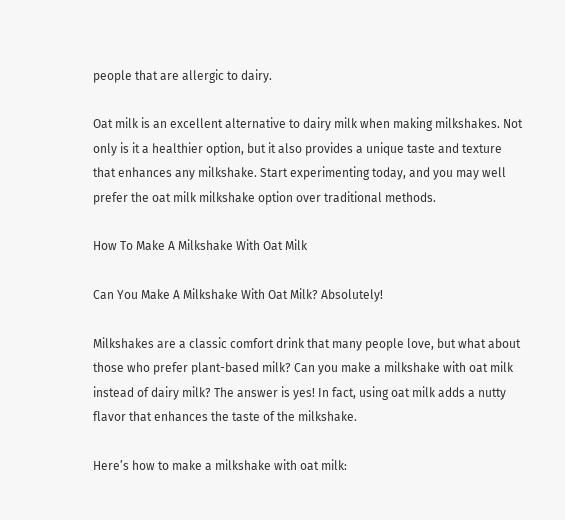people that are allergic to dairy.

Oat milk is an excellent alternative to dairy milk when making milkshakes. Not only is it a healthier option, but it also provides a unique taste and texture that enhances any milkshake. Start experimenting today, and you may well prefer the oat milk milkshake option over traditional methods.

How To Make A Milkshake With Oat Milk

Can You Make A Milkshake With Oat Milk? Absolutely!

Milkshakes are a classic comfort drink that many people love, but what about those who prefer plant-based milk? Can you make a milkshake with oat milk instead of dairy milk? The answer is yes! In fact, using oat milk adds a nutty flavor that enhances the taste of the milkshake.

Here’s how to make a milkshake with oat milk: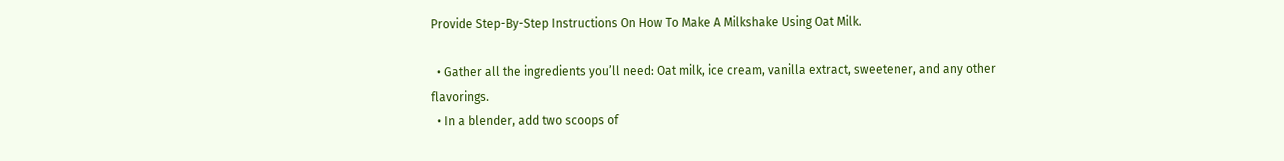Provide Step-By-Step Instructions On How To Make A Milkshake Using Oat Milk.

  • Gather all the ingredients you’ll need: Oat milk, ice cream, vanilla extract, sweetener, and any other flavorings.
  • In a blender, add two scoops of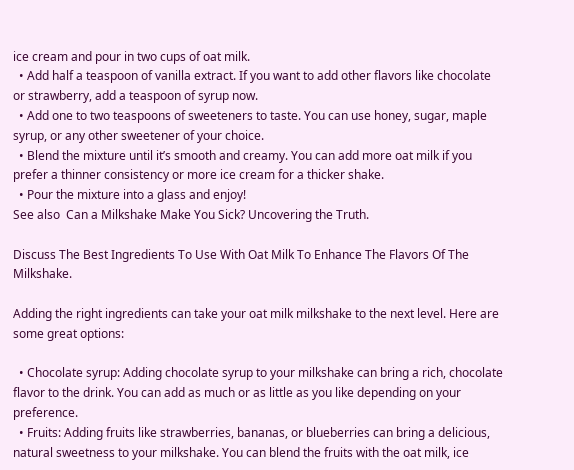ice cream and pour in two cups of oat milk.
  • Add half a teaspoon of vanilla extract. If you want to add other flavors like chocolate or strawberry, add a teaspoon of syrup now.
  • Add one to two teaspoons of sweeteners to taste. You can use honey, sugar, maple syrup, or any other sweetener of your choice.
  • Blend the mixture until it’s smooth and creamy. You can add more oat milk if you prefer a thinner consistency or more ice cream for a thicker shake.
  • Pour the mixture into a glass and enjoy!
See also  Can a Milkshake Make You Sick? Uncovering the Truth.

Discuss The Best Ingredients To Use With Oat Milk To Enhance The Flavors Of The Milkshake.

Adding the right ingredients can take your oat milk milkshake to the next level. Here are some great options:

  • Chocolate syrup: Adding chocolate syrup to your milkshake can bring a rich, chocolate flavor to the drink. You can add as much or as little as you like depending on your preference.
  • Fruits: Adding fruits like strawberries, bananas, or blueberries can bring a delicious, natural sweetness to your milkshake. You can blend the fruits with the oat milk, ice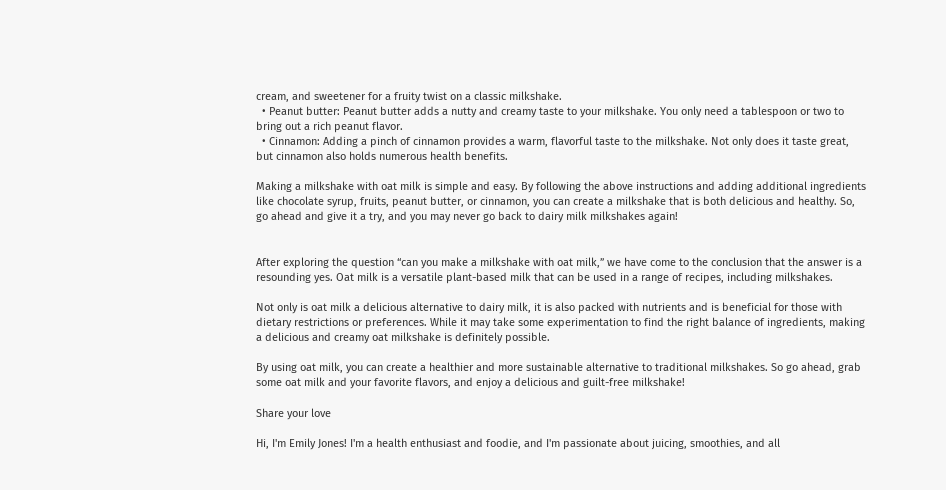cream, and sweetener for a fruity twist on a classic milkshake.
  • Peanut butter: Peanut butter adds a nutty and creamy taste to your milkshake. You only need a tablespoon or two to bring out a rich peanut flavor.
  • Cinnamon: Adding a pinch of cinnamon provides a warm, flavorful taste to the milkshake. Not only does it taste great, but cinnamon also holds numerous health benefits.

Making a milkshake with oat milk is simple and easy. By following the above instructions and adding additional ingredients like chocolate syrup, fruits, peanut butter, or cinnamon, you can create a milkshake that is both delicious and healthy. So, go ahead and give it a try, and you may never go back to dairy milk milkshakes again!


After exploring the question “can you make a milkshake with oat milk,” we have come to the conclusion that the answer is a resounding yes. Oat milk is a versatile plant-based milk that can be used in a range of recipes, including milkshakes.

Not only is oat milk a delicious alternative to dairy milk, it is also packed with nutrients and is beneficial for those with dietary restrictions or preferences. While it may take some experimentation to find the right balance of ingredients, making a delicious and creamy oat milkshake is definitely possible.

By using oat milk, you can create a healthier and more sustainable alternative to traditional milkshakes. So go ahead, grab some oat milk and your favorite flavors, and enjoy a delicious and guilt-free milkshake!

Share your love

Hi, I'm Emily Jones! I'm a health enthusiast and foodie, and I'm passionate about juicing, smoothies, and all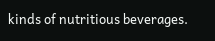kinds of nutritious beverages.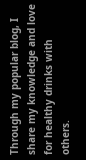Through my popular blog, I share my knowledge and love for healthy drinks with others.